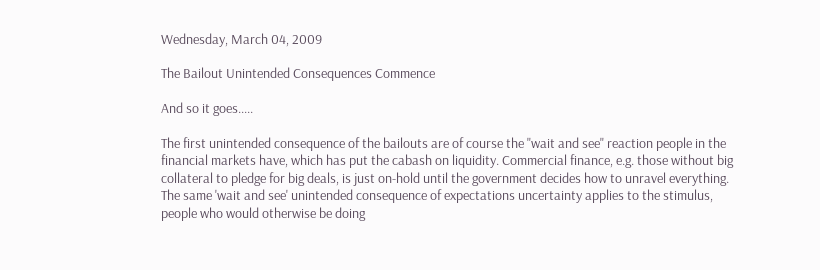Wednesday, March 04, 2009

The Bailout Unintended Consequences Commence

And so it goes.....

The first unintended consequence of the bailouts are of course the "wait and see" reaction people in the financial markets have, which has put the cabash on liquidity. Commercial finance, e.g. those without big collateral to pledge for big deals, is just on-hold until the government decides how to unravel everything. The same 'wait and see' unintended consequence of expectations uncertainty applies to the stimulus, people who would otherwise be doing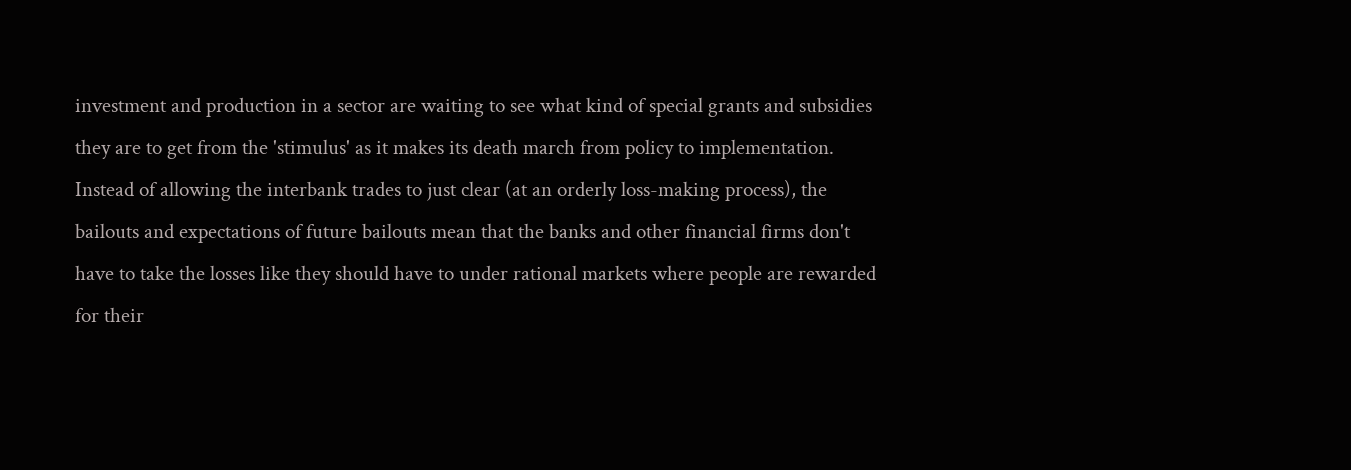investment and production in a sector are waiting to see what kind of special grants and subsidies they are to get from the 'stimulus' as it makes its death march from policy to implementation. Instead of allowing the interbank trades to just clear (at an orderly loss-making process), the bailouts and expectations of future bailouts mean that the banks and other financial firms don't have to take the losses like they should have to under rational markets where people are rewarded for their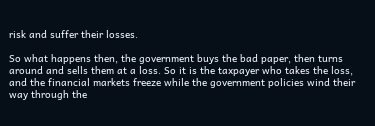risk and suffer their losses.

So what happens then, the government buys the bad paper, then turns around and sells them at a loss. So it is the taxpayer who takes the loss, and the financial markets freeze while the government policies wind their way through the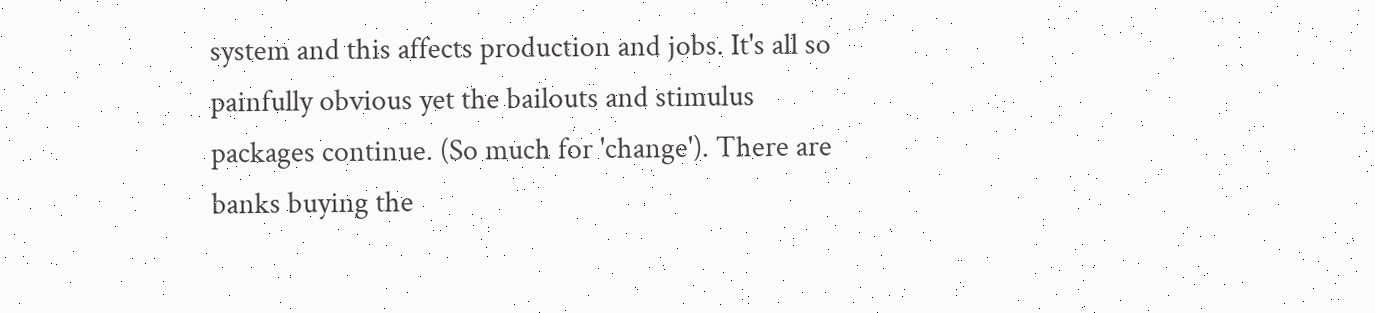system and this affects production and jobs. It's all so painfully obvious yet the bailouts and stimulus packages continue. (So much for 'change'). There are banks buying the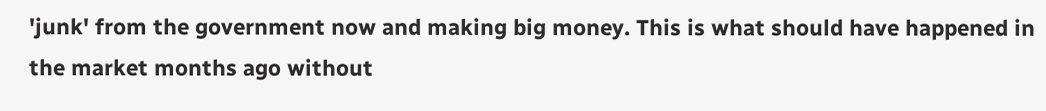'junk' from the government now and making big money. This is what should have happened in the market months ago without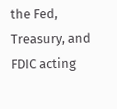the Fed, Treasury, and FDIC acting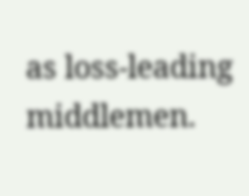as loss-leading middlemen.